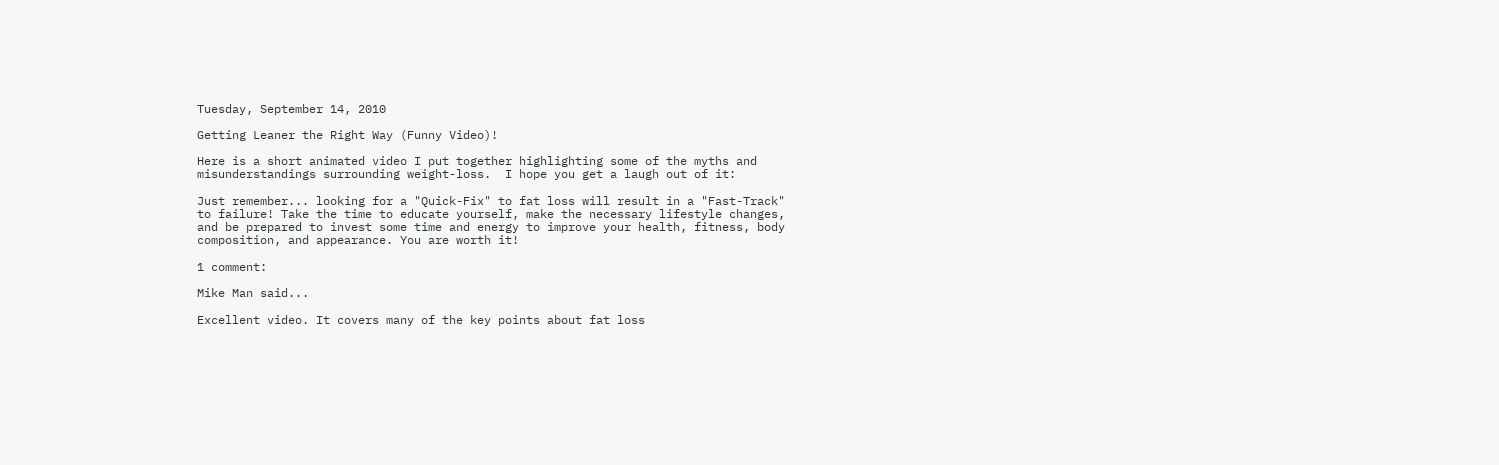Tuesday, September 14, 2010

Getting Leaner the Right Way (Funny Video)!

Here is a short animated video I put together highlighting some of the myths and misunderstandings surrounding weight-loss.  I hope you get a laugh out of it:

Just remember... looking for a "Quick-Fix" to fat loss will result in a "Fast-Track" to failure! Take the time to educate yourself, make the necessary lifestyle changes, and be prepared to invest some time and energy to improve your health, fitness, body composition, and appearance. You are worth it!

1 comment:

Mike Man said...

Excellent video. It covers many of the key points about fat loss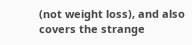(not weight loss), and also covers the strange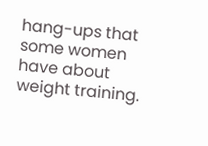hang-ups that some women have about weight training.